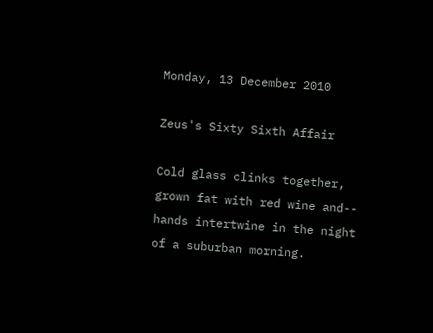Monday, 13 December 2010

Zeus's Sixty Sixth Affair

Cold glass clinks together,
grown fat with red wine and--
hands intertwine in the night
of a suburban morning.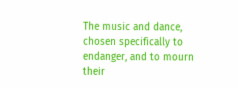The music and dance, chosen specifically to
endanger, and to mourn their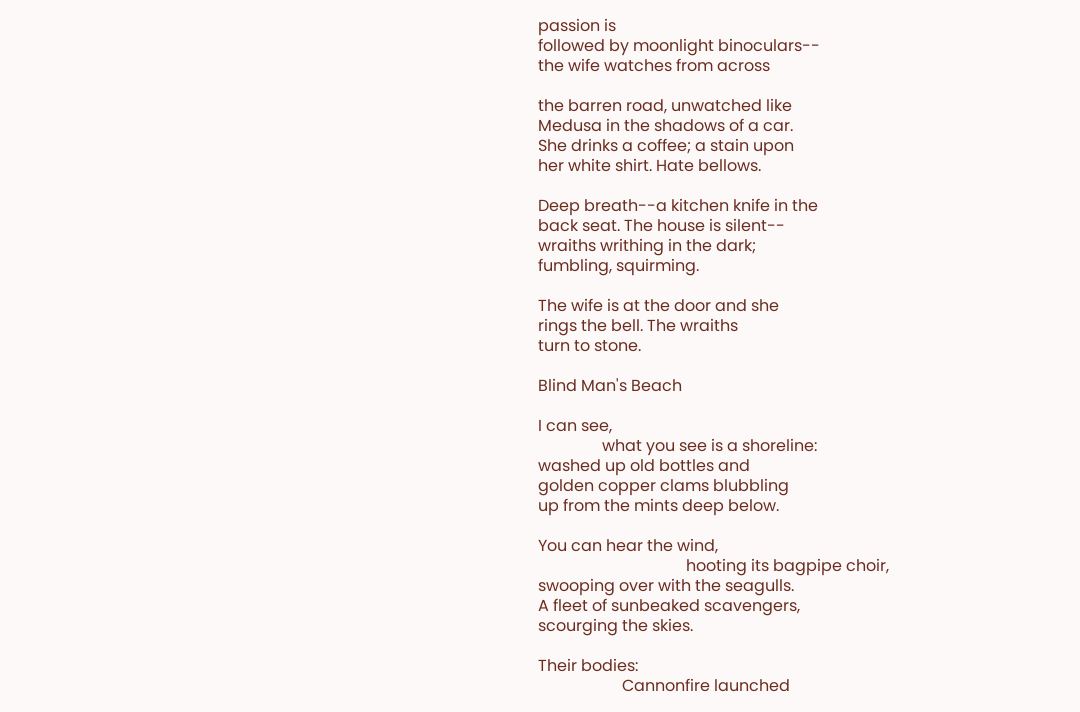passion is
followed by moonlight binoculars--
the wife watches from across

the barren road, unwatched like
Medusa in the shadows of a car.
She drinks a coffee; a stain upon
her white shirt. Hate bellows.

Deep breath--a kitchen knife in the
back seat. The house is silent--
wraiths writhing in the dark;
fumbling, squirming.

The wife is at the door and she
rings the bell. The wraiths
turn to stone.

Blind Man's Beach

I can see,
                what you see is a shoreline:
washed up old bottles and
golden copper clams blubbling
up from the mints deep below.

You can hear the wind,
                                     hooting its bagpipe choir,
swooping over with the seagulls.
A fleet of sunbeaked scavengers,
scourging the skies.

Their bodies:
                     Cannonfire launched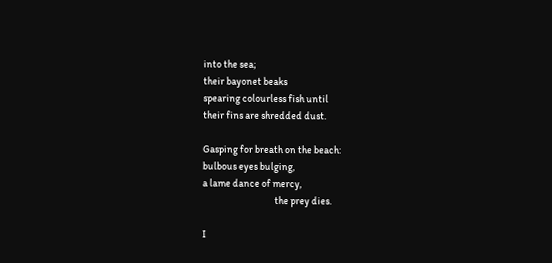into the sea;
their bayonet beaks
spearing colourless fish until
their fins are shredded dust.

Gasping for breath on the beach:
bulbous eyes bulging,
a lame dance of mercy,
                                    the prey dies.

I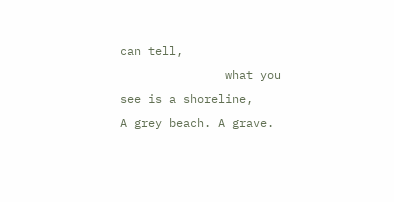can tell,
               what you see is a shoreline,
A grey beach. A grave.